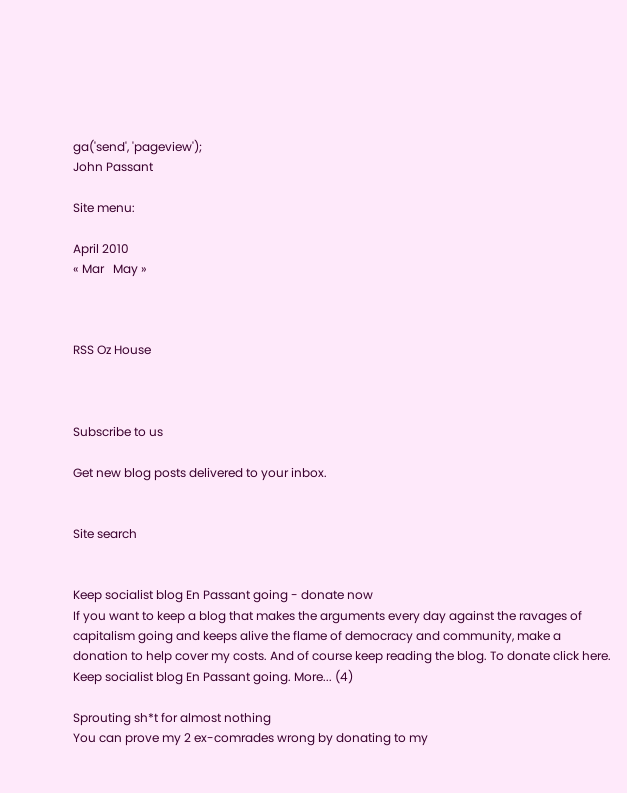ga('send', 'pageview');
John Passant

Site menu:

April 2010
« Mar   May »



RSS Oz House



Subscribe to us

Get new blog posts delivered to your inbox.


Site search


Keep socialist blog En Passant going - donate now
If you want to keep a blog that makes the arguments every day against the ravages of capitalism going and keeps alive the flame of democracy and community, make a donation to help cover my costs. And of course keep reading the blog. To donate click here. Keep socialist blog En Passant going. More... (4)

Sprouting sh*t for almost nothing
You can prove my 2 ex-comrades wrong by donating to my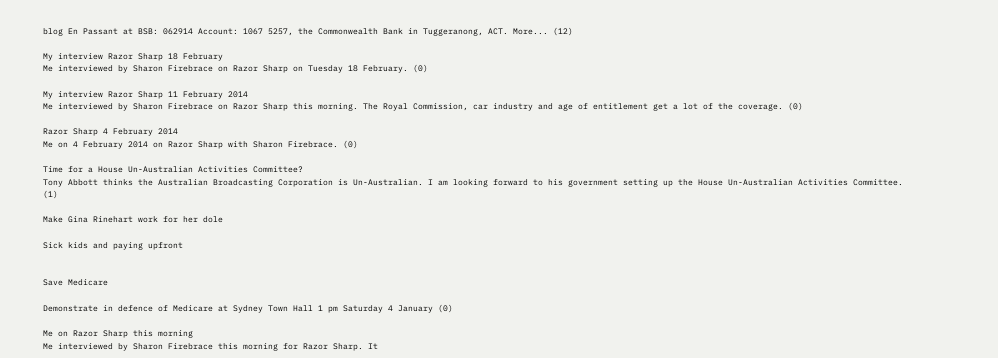blog En Passant at BSB: 062914 Account: 1067 5257, the Commonwealth Bank in Tuggeranong, ACT. More... (12)

My interview Razor Sharp 18 February
Me interviewed by Sharon Firebrace on Razor Sharp on Tuesday 18 February. (0)

My interview Razor Sharp 11 February 2014
Me interviewed by Sharon Firebrace on Razor Sharp this morning. The Royal Commission, car industry and age of entitlement get a lot of the coverage. (0)

Razor Sharp 4 February 2014
Me on 4 February 2014 on Razor Sharp with Sharon Firebrace. (0)

Time for a House Un-Australian Activities Committee?
Tony Abbott thinks the Australian Broadcasting Corporation is Un-Australian. I am looking forward to his government setting up the House Un-Australian Activities Committee. (1)

Make Gina Rinehart work for her dole

Sick kids and paying upfront


Save Medicare

Demonstrate in defence of Medicare at Sydney Town Hall 1 pm Saturday 4 January (0)

Me on Razor Sharp this morning
Me interviewed by Sharon Firebrace this morning for Razor Sharp. It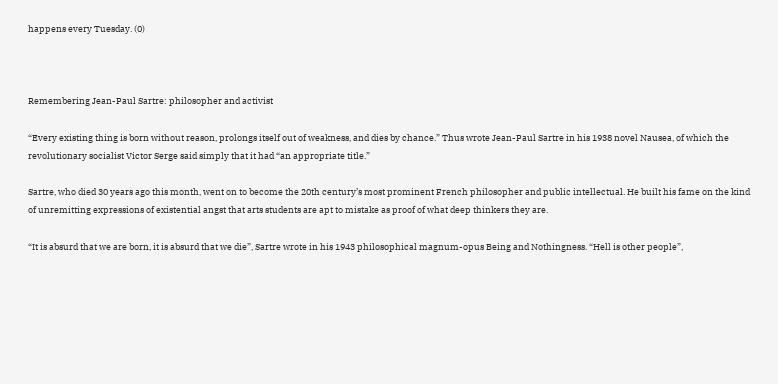happens every Tuesday. (0)



Remembering Jean-Paul Sartre: philosopher and activist

“Every existing thing is born without reason, prolongs itself out of weakness, and dies by chance.” Thus wrote Jean-Paul Sartre in his 1938 novel Nausea, of which the revolutionary socialist Victor Serge said simply that it had “an appropriate title.”

Sartre, who died 30 years ago this month, went on to become the 20th century’s most prominent French philosopher and public intellectual. He built his fame on the kind of unremitting expressions of existential angst that arts students are apt to mistake as proof of what deep thinkers they are.

“It is absurd that we are born, it is absurd that we die”, Sartre wrote in his 1943 philosophical magnum-opus Being and Nothingness. “Hell is other people”,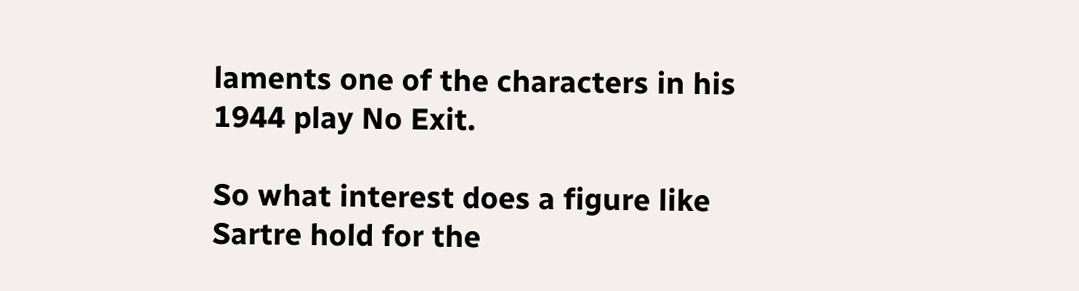laments one of the characters in his 1944 play No Exit.

So what interest does a figure like Sartre hold for the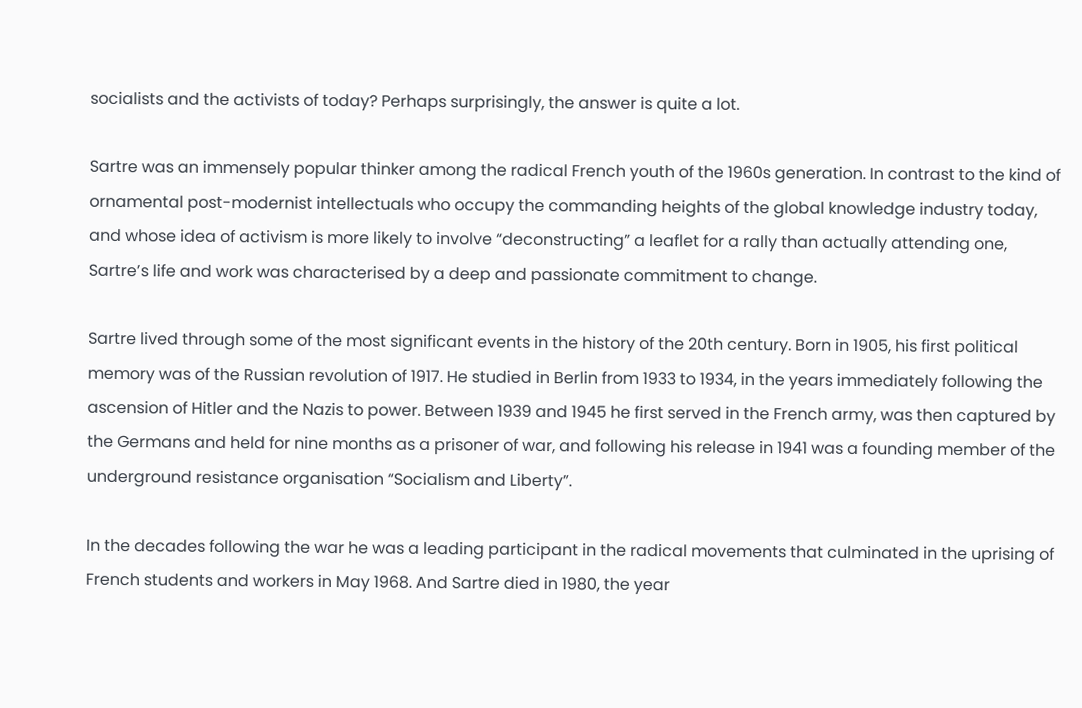socialists and the activists of today? Perhaps surprisingly, the answer is quite a lot.

Sartre was an immensely popular thinker among the radical French youth of the 1960s generation. In contrast to the kind of ornamental post-modernist intellectuals who occupy the commanding heights of the global knowledge industry today, and whose idea of activism is more likely to involve “deconstructing” a leaflet for a rally than actually attending one, Sartre’s life and work was characterised by a deep and passionate commitment to change.

Sartre lived through some of the most significant events in the history of the 20th century. Born in 1905, his first political memory was of the Russian revolution of 1917. He studied in Berlin from 1933 to 1934, in the years immediately following the ascension of Hitler and the Nazis to power. Between 1939 and 1945 he first served in the French army, was then captured by the Germans and held for nine months as a prisoner of war, and following his release in 1941 was a founding member of the underground resistance organisation “Socialism and Liberty”.

In the decades following the war he was a leading participant in the radical movements that culminated in the uprising of French students and workers in May 1968. And Sartre died in 1980, the year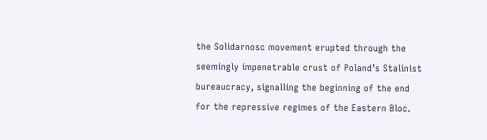the Solidarnosc movement erupted through the seemingly impenetrable crust of Poland’s Stalinist bureaucracy, signalling the beginning of the end for the repressive regimes of the Eastern Bloc.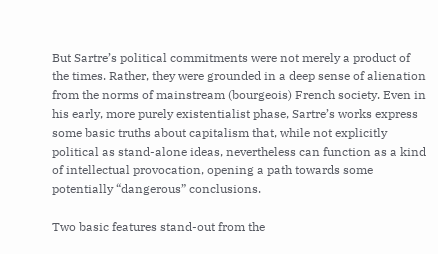But Sartre’s political commitments were not merely a product of the times. Rather, they were grounded in a deep sense of alienation from the norms of mainstream (bourgeois) French society. Even in his early, more purely existentialist phase, Sartre’s works express some basic truths about capitalism that, while not explicitly political as stand-alone ideas, nevertheless can function as a kind of intellectual provocation, opening a path towards some potentially “dangerous” conclusions.

Two basic features stand-out from the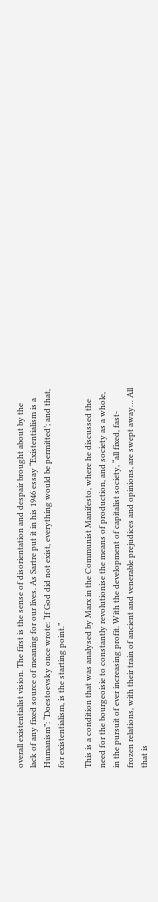overall existentialist vision. The first is the sense of disorientation and despair brought about by the lack of any fixed source of meaning for our lives. As Sartre put it in his 1946 essay “Existentialism is a Humanism”: “Doestoevsky once wrote: ‘If God did not exist, everything would be permitted’; and that, for existentialism, is the starting point.”

This is a condition that was analysed by Marx in the Communist Manifesto, where he discussed the need for the bourgeoisie to constantly revolutionise the means of production, and society as a whole, in the pursuit of ever increasing profit. With the development of capitalist society, “all fixed, fast-frozen relations, with their train of ancient and venerable prejudices and opinions, are swept away… All that is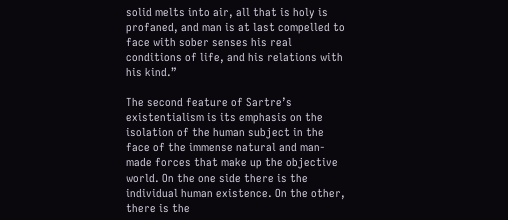solid melts into air, all that is holy is profaned, and man is at last compelled to face with sober senses his real conditions of life, and his relations with his kind.”

The second feature of Sartre’s existentialism is its emphasis on the isolation of the human subject in the face of the immense natural and man-made forces that make up the objective world. On the one side there is the individual human existence. On the other, there is the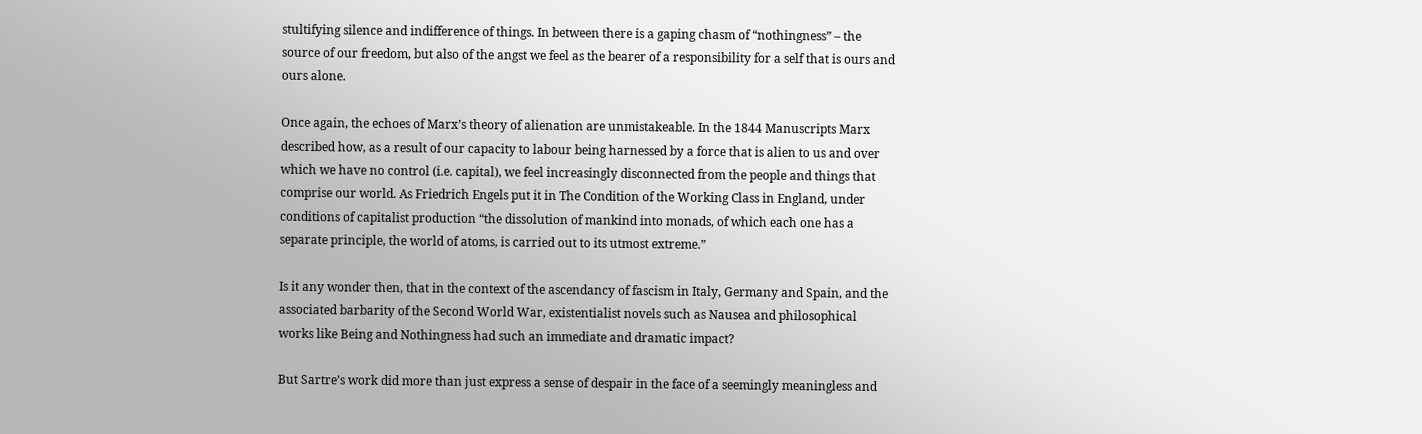stultifying silence and indifference of things. In between there is a gaping chasm of “nothingness” – the source of our freedom, but also of the angst we feel as the bearer of a responsibility for a self that is ours and ours alone.

Once again, the echoes of Marx’s theory of alienation are unmistakeable. In the 1844 Manuscripts Marx described how, as a result of our capacity to labour being harnessed by a force that is alien to us and over which we have no control (i.e. capital), we feel increasingly disconnected from the people and things that comprise our world. As Friedrich Engels put it in The Condition of the Working Class in England, under conditions of capitalist production “the dissolution of mankind into monads, of which each one has a separate principle, the world of atoms, is carried out to its utmost extreme.”

Is it any wonder then, that in the context of the ascendancy of fascism in Italy, Germany and Spain, and the associated barbarity of the Second World War, existentialist novels such as Nausea and philosophical works like Being and Nothingness had such an immediate and dramatic impact?

But Sartre’s work did more than just express a sense of despair in the face of a seemingly meaningless and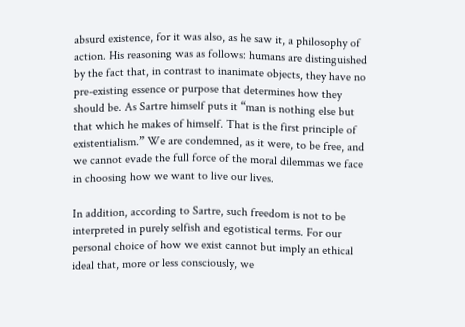absurd existence, for it was also, as he saw it, a philosophy of action. His reasoning was as follows: humans are distinguished by the fact that, in contrast to inanimate objects, they have no pre-existing essence or purpose that determines how they should be. As Sartre himself puts it “man is nothing else but that which he makes of himself. That is the first principle of existentialism.” We are condemned, as it were, to be free, and we cannot evade the full force of the moral dilemmas we face in choosing how we want to live our lives.

In addition, according to Sartre, such freedom is not to be interpreted in purely selfish and egotistical terms. For our personal choice of how we exist cannot but imply an ethical ideal that, more or less consciously, we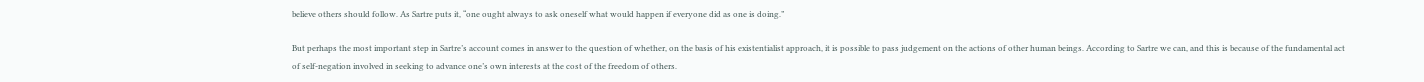believe others should follow. As Sartre puts it, “one ought always to ask oneself what would happen if everyone did as one is doing.”

But perhaps the most important step in Sartre’s account comes in answer to the question of whether, on the basis of his existentialist approach, it is possible to pass judgement on the actions of other human beings. According to Sartre we can, and this is because of the fundamental act of self-negation involved in seeking to advance one’s own interests at the cost of the freedom of others.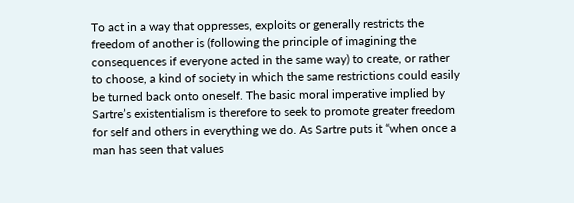To act in a way that oppresses, exploits or generally restricts the freedom of another is (following the principle of imagining the consequences if everyone acted in the same way) to create, or rather to choose, a kind of society in which the same restrictions could easily be turned back onto oneself. The basic moral imperative implied by Sartre’s existentialism is therefore to seek to promote greater freedom for self and others in everything we do. As Sartre puts it “when once a man has seen that values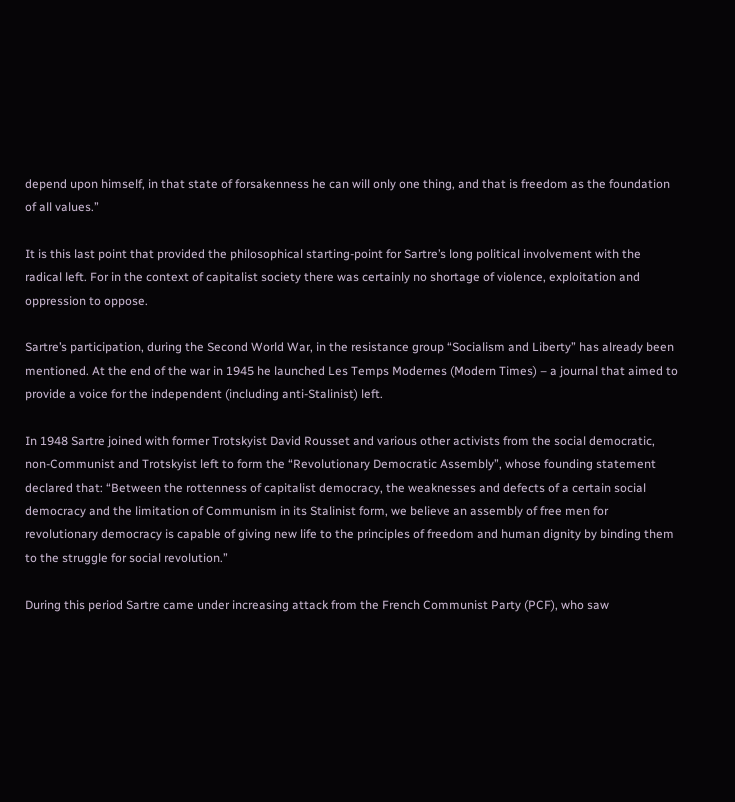depend upon himself, in that state of forsakenness he can will only one thing, and that is freedom as the foundation of all values.”

It is this last point that provided the philosophical starting-point for Sartre’s long political involvement with the radical left. For in the context of capitalist society there was certainly no shortage of violence, exploitation and oppression to oppose.

Sartre’s participation, during the Second World War, in the resistance group “Socialism and Liberty” has already been mentioned. At the end of the war in 1945 he launched Les Temps Modernes (Modern Times) – a journal that aimed to provide a voice for the independent (including anti-Stalinist) left.

In 1948 Sartre joined with former Trotskyist David Rousset and various other activists from the social democratic, non-Communist and Trotskyist left to form the “Revolutionary Democratic Assembly”, whose founding statement declared that: “Between the rottenness of capitalist democracy, the weaknesses and defects of a certain social democracy and the limitation of Communism in its Stalinist form, we believe an assembly of free men for revolutionary democracy is capable of giving new life to the principles of freedom and human dignity by binding them to the struggle for social revolution.”

During this period Sartre came under increasing attack from the French Communist Party (PCF), who saw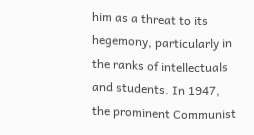him as a threat to its hegemony, particularly in the ranks of intellectuals and students. In 1947, the prominent Communist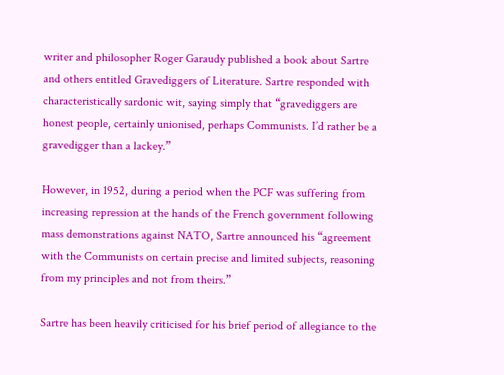writer and philosopher Roger Garaudy published a book about Sartre and others entitled Gravediggers of Literature. Sartre responded with characteristically sardonic wit, saying simply that “gravediggers are honest people, certainly unionised, perhaps Communists. I’d rather be a gravedigger than a lackey.”

However, in 1952, during a period when the PCF was suffering from increasing repression at the hands of the French government following mass demonstrations against NATO, Sartre announced his “agreement with the Communists on certain precise and limited subjects, reasoning from my principles and not from theirs.”

Sartre has been heavily criticised for his brief period of allegiance to the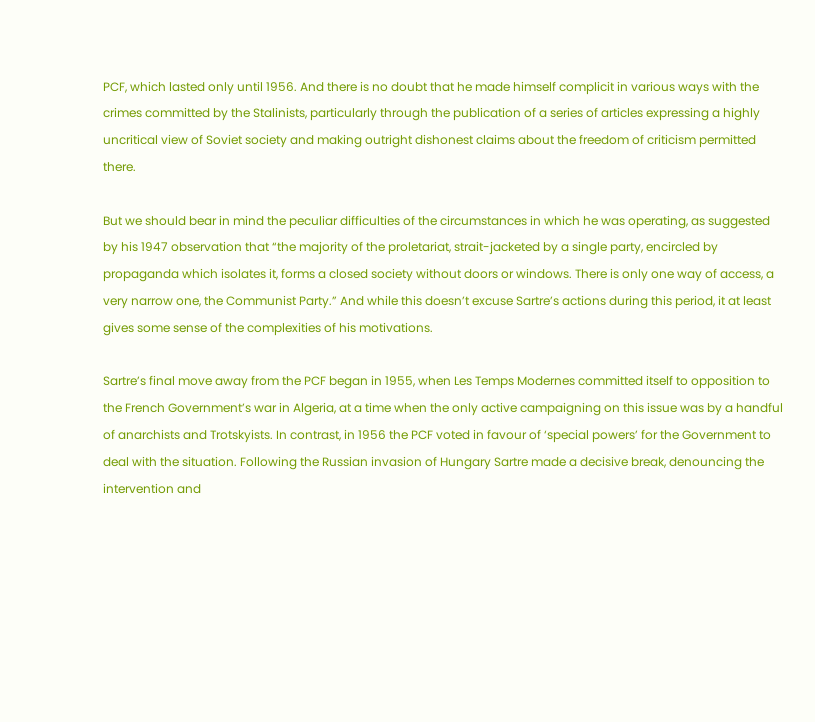PCF, which lasted only until 1956. And there is no doubt that he made himself complicit in various ways with the crimes committed by the Stalinists, particularly through the publication of a series of articles expressing a highly uncritical view of Soviet society and making outright dishonest claims about the freedom of criticism permitted there.

But we should bear in mind the peculiar difficulties of the circumstances in which he was operating, as suggested by his 1947 observation that “the majority of the proletariat, strait-jacketed by a single party, encircled by propaganda which isolates it, forms a closed society without doors or windows. There is only one way of access, a very narrow one, the Communist Party.” And while this doesn’t excuse Sartre’s actions during this period, it at least gives some sense of the complexities of his motivations.

Sartre’s final move away from the PCF began in 1955, when Les Temps Modernes committed itself to opposition to the French Government’s war in Algeria, at a time when the only active campaigning on this issue was by a handful of anarchists and Trotskyists. In contrast, in 1956 the PCF voted in favour of ‘special powers’ for the Government to deal with the situation. Following the Russian invasion of Hungary Sartre made a decisive break, denouncing the intervention and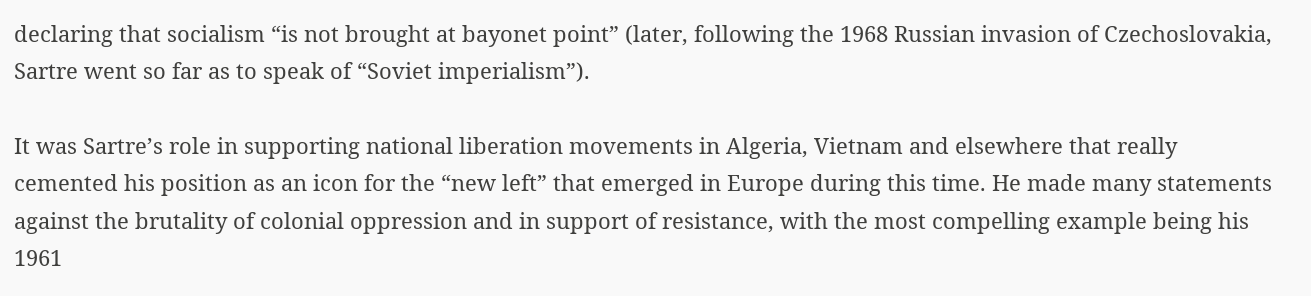declaring that socialism “is not brought at bayonet point” (later, following the 1968 Russian invasion of Czechoslovakia, Sartre went so far as to speak of “Soviet imperialism”).

It was Sartre’s role in supporting national liberation movements in Algeria, Vietnam and elsewhere that really cemented his position as an icon for the “new left” that emerged in Europe during this time. He made many statements against the brutality of colonial oppression and in support of resistance, with the most compelling example being his 1961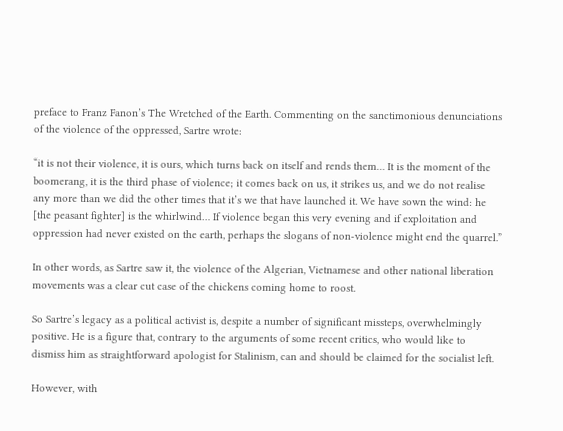preface to Franz Fanon’s The Wretched of the Earth. Commenting on the sanctimonious denunciations of the violence of the oppressed, Sartre wrote:

“it is not their violence, it is ours, which turns back on itself and rends them… It is the moment of the boomerang, it is the third phase of violence; it comes back on us, it strikes us, and we do not realise any more than we did the other times that it’s we that have launched it. We have sown the wind: he [the peasant fighter] is the whirlwind… If violence began this very evening and if exploitation and oppression had never existed on the earth, perhaps the slogans of non-violence might end the quarrel.”

In other words, as Sartre saw it, the violence of the Algerian, Vietnamese and other national liberation movements was a clear cut case of the chickens coming home to roost.

So Sartre’s legacy as a political activist is, despite a number of significant missteps, overwhelmingly positive. He is a figure that, contrary to the arguments of some recent critics, who would like to dismiss him as straightforward apologist for Stalinism, can and should be claimed for the socialist left.

However, with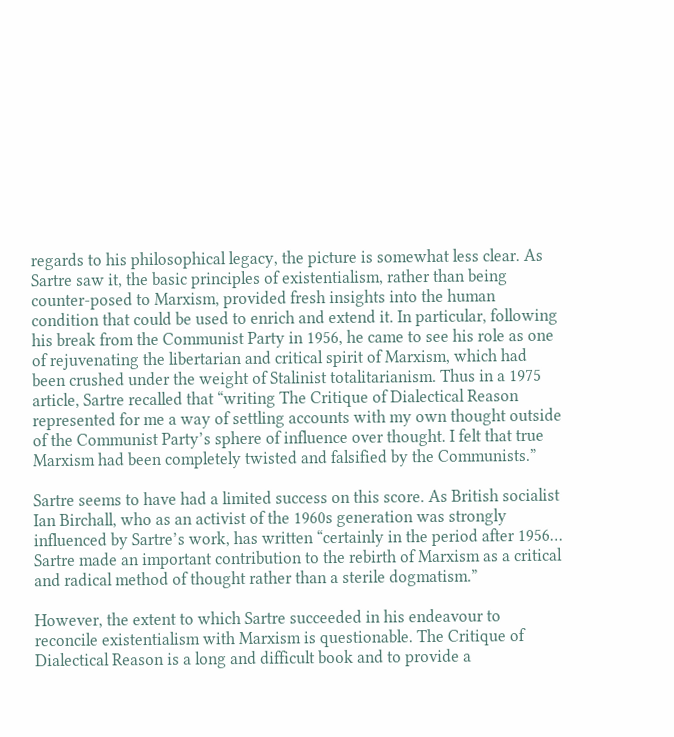regards to his philosophical legacy, the picture is somewhat less clear. As Sartre saw it, the basic principles of existentialism, rather than being counter-posed to Marxism, provided fresh insights into the human condition that could be used to enrich and extend it. In particular, following his break from the Communist Party in 1956, he came to see his role as one of rejuvenating the libertarian and critical spirit of Marxism, which had been crushed under the weight of Stalinist totalitarianism. Thus in a 1975 article, Sartre recalled that “writing The Critique of Dialectical Reason represented for me a way of settling accounts with my own thought outside of the Communist Party’s sphere of influence over thought. I felt that true Marxism had been completely twisted and falsified by the Communists.”

Sartre seems to have had a limited success on this score. As British socialist Ian Birchall, who as an activist of the 1960s generation was strongly influenced by Sartre’s work, has written “certainly in the period after 1956… Sartre made an important contribution to the rebirth of Marxism as a critical and radical method of thought rather than a sterile dogmatism.”

However, the extent to which Sartre succeeded in his endeavour to reconcile existentialism with Marxism is questionable. The Critique of Dialectical Reason is a long and difficult book and to provide a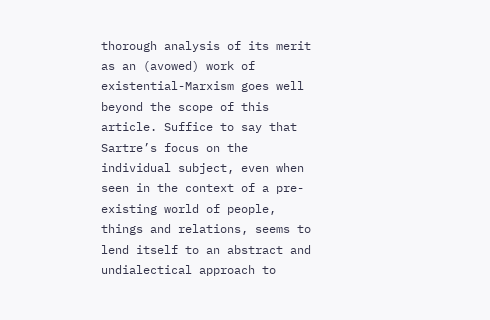thorough analysis of its merit as an (avowed) work of existential-Marxism goes well beyond the scope of this article. Suffice to say that Sartre’s focus on the individual subject, even when seen in the context of a pre-existing world of people, things and relations, seems to lend itself to an abstract and undialectical approach to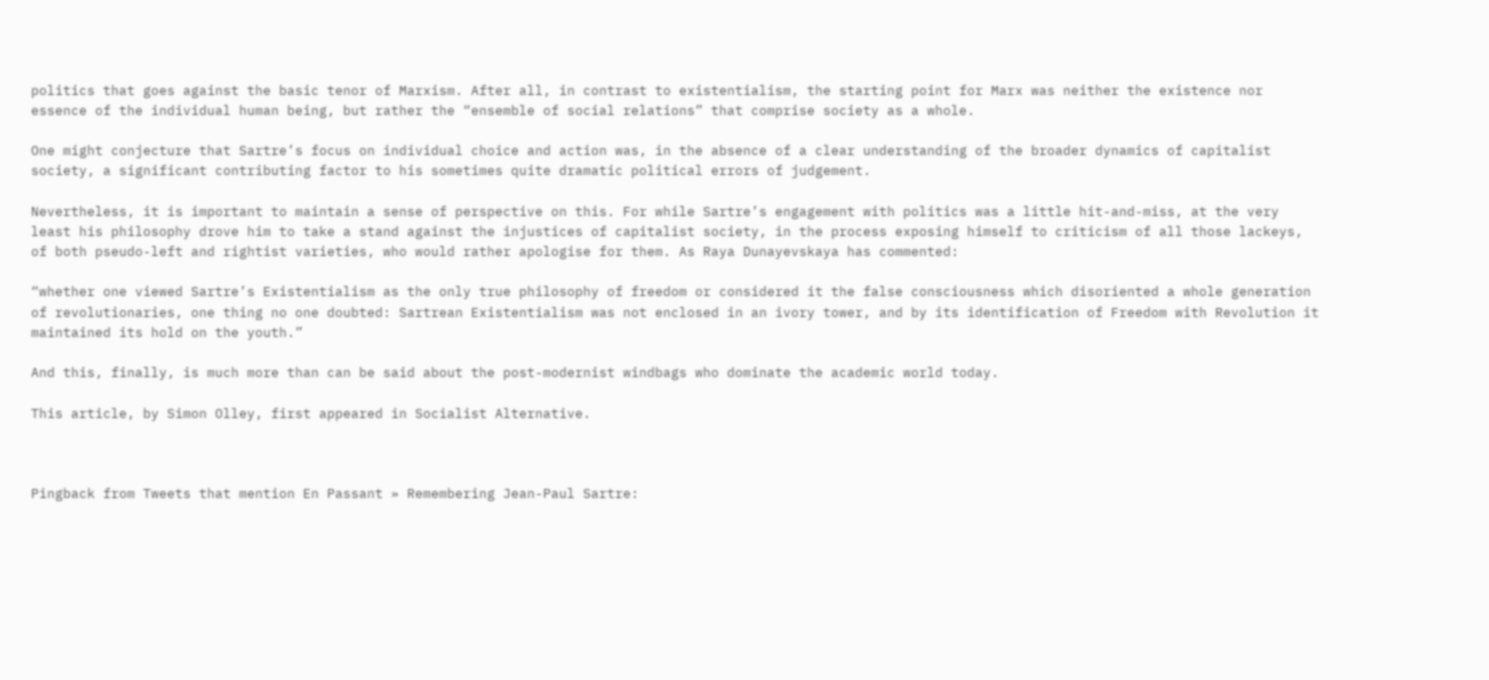politics that goes against the basic tenor of Marxism. After all, in contrast to existentialism, the starting point for Marx was neither the existence nor essence of the individual human being, but rather the “ensemble of social relations” that comprise society as a whole.

One might conjecture that Sartre’s focus on individual choice and action was, in the absence of a clear understanding of the broader dynamics of capitalist society, a significant contributing factor to his sometimes quite dramatic political errors of judgement.

Nevertheless, it is important to maintain a sense of perspective on this. For while Sartre’s engagement with politics was a little hit-and-miss, at the very least his philosophy drove him to take a stand against the injustices of capitalist society, in the process exposing himself to criticism of all those lackeys, of both pseudo-left and rightist varieties, who would rather apologise for them. As Raya Dunayevskaya has commented:

“whether one viewed Sartre’s Existentialism as the only true philosophy of freedom or considered it the false consciousness which disoriented a whole generation of revolutionaries, one thing no one doubted: Sartrean Existentialism was not enclosed in an ivory tower, and by its identification of Freedom with Revolution it maintained its hold on the youth.”

And this, finally, is much more than can be said about the post-modernist windbags who dominate the academic world today.

This article, by Simon Olley, first appeared in Socialist Alternative.



Pingback from Tweets that mention En Passant » Remembering Jean-Paul Sartre: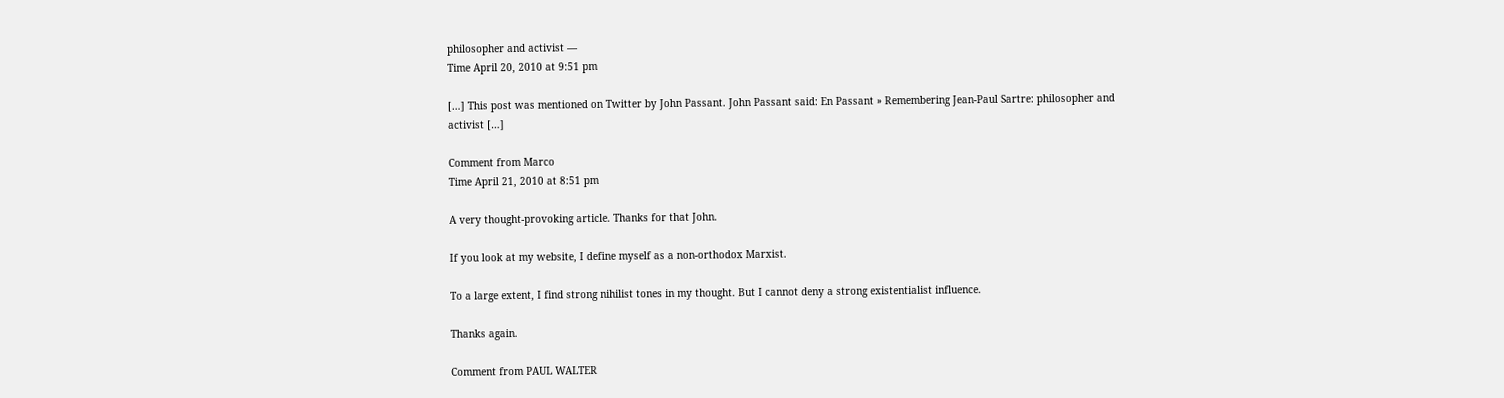philosopher and activist —
Time April 20, 2010 at 9:51 pm

[…] This post was mentioned on Twitter by John Passant. John Passant said: En Passant » Remembering Jean-Paul Sartre: philosopher and activist […]

Comment from Marco
Time April 21, 2010 at 8:51 pm

A very thought-provoking article. Thanks for that John.

If you look at my website, I define myself as a non-orthodox Marxist.

To a large extent, I find strong nihilist tones in my thought. But I cannot deny a strong existentialist influence.

Thanks again.

Comment from PAUL WALTER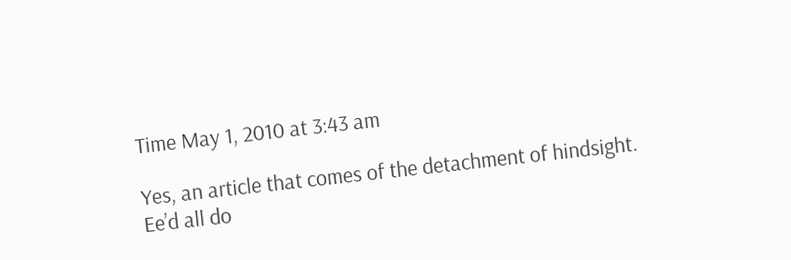Time May 1, 2010 at 3:43 am

Yes, an article that comes of the detachment of hindsight.
Ee’d all do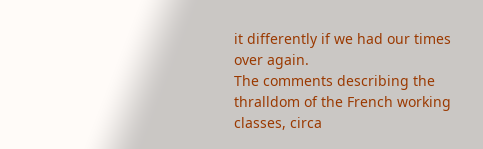it differently if we had our times over again.
The comments describing the thralldom of the French working classes, circa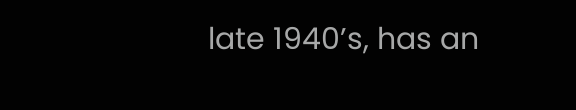late 1940’s, has an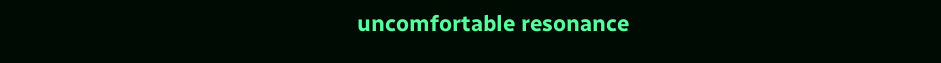uncomfortable resonance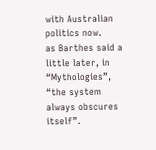with Australian politics now.
as Barthes said a little later, in “Mythologies”, “the system always obscures itself”.